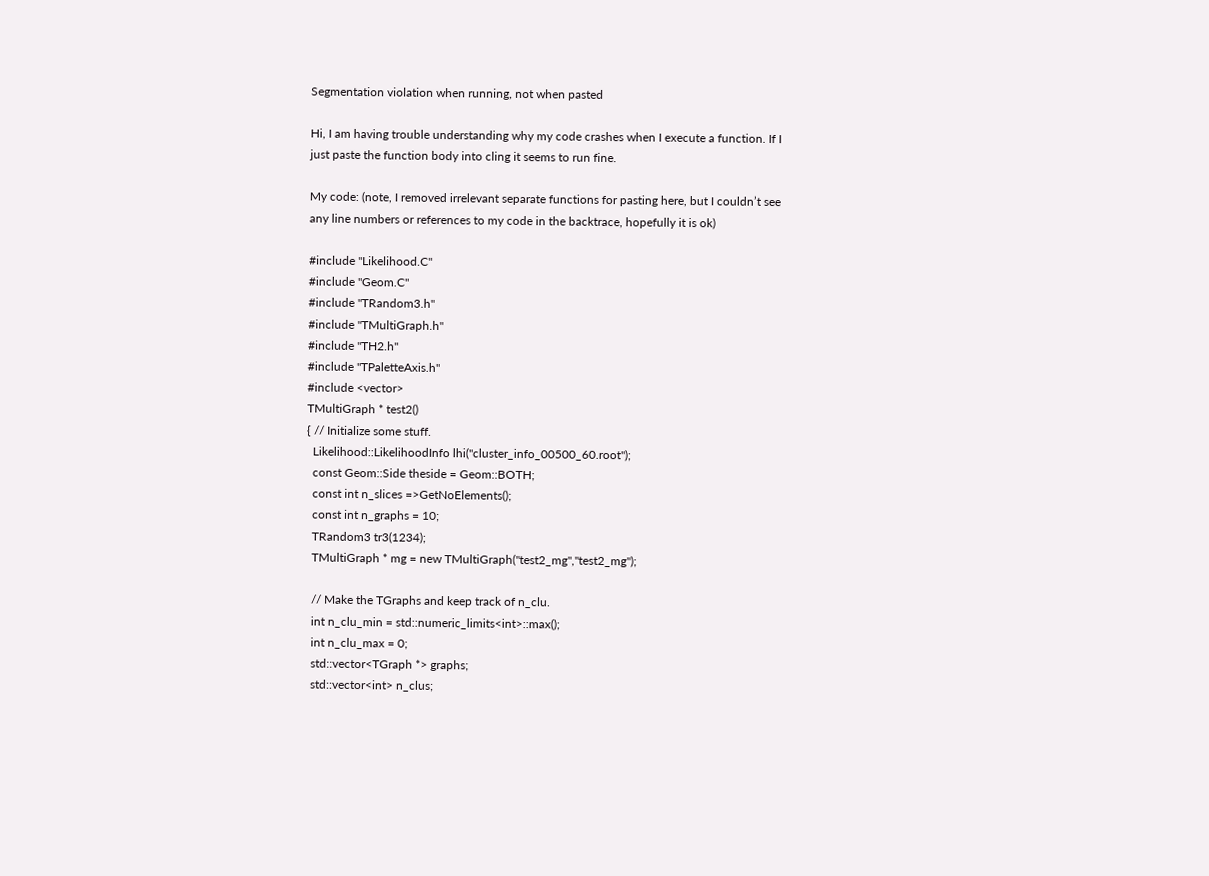Segmentation violation when running, not when pasted

Hi, I am having trouble understanding why my code crashes when I execute a function. If I just paste the function body into cling it seems to run fine.

My code: (note, I removed irrelevant separate functions for pasting here, but I couldn’t see any line numbers or references to my code in the backtrace, hopefully it is ok)

#include "Likelihood.C"
#include "Geom.C"
#include "TRandom3.h"
#include "TMultiGraph.h"
#include "TH2.h"
#include "TPaletteAxis.h"
#include <vector>
TMultiGraph * test2()
{ // Initialize some stuff.
  Likelihood::LikelihoodInfo lhi("cluster_info_00500_60.root");
  const Geom::Side theside = Geom::BOTH;
  const int n_slices =>GetNoElements();
  const int n_graphs = 10;
  TRandom3 tr3(1234);
  TMultiGraph * mg = new TMultiGraph("test2_mg","test2_mg");

  // Make the TGraphs and keep track of n_clu.
  int n_clu_min = std::numeric_limits<int>::max();
  int n_clu_max = 0;
  std::vector<TGraph *> graphs;
  std::vector<int> n_clus;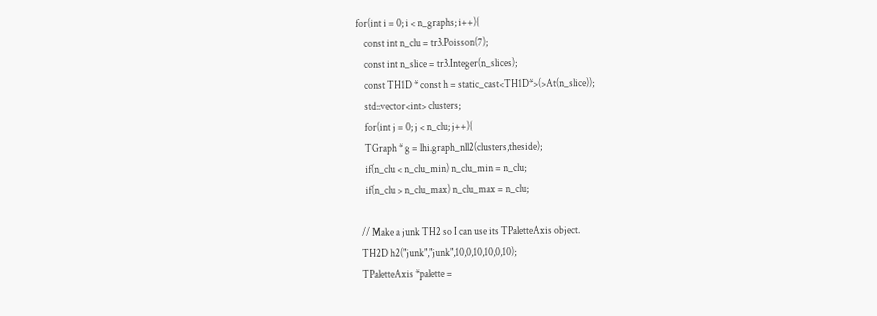for(int i = 0; i < n_graphs; i++){
    const int n_clu = tr3.Poisson(7);
    const int n_slice = tr3.Integer(n_slices);
    const TH1D * const h = static_cast<TH1D*>(>At(n_slice));
    std::vector<int> clusters;
    for(int j = 0; j < n_clu; j++){
    TGraph * g = lhi.graph_nll2(clusters,theside);
    if(n_clu < n_clu_min) n_clu_min = n_clu;
    if(n_clu > n_clu_max) n_clu_max = n_clu;

  // Make a junk TH2 so I can use its TPaletteAxis object.
  TH2D h2("junk","junk",10,0,10,10,0,10);
  TPaletteAxis *palette =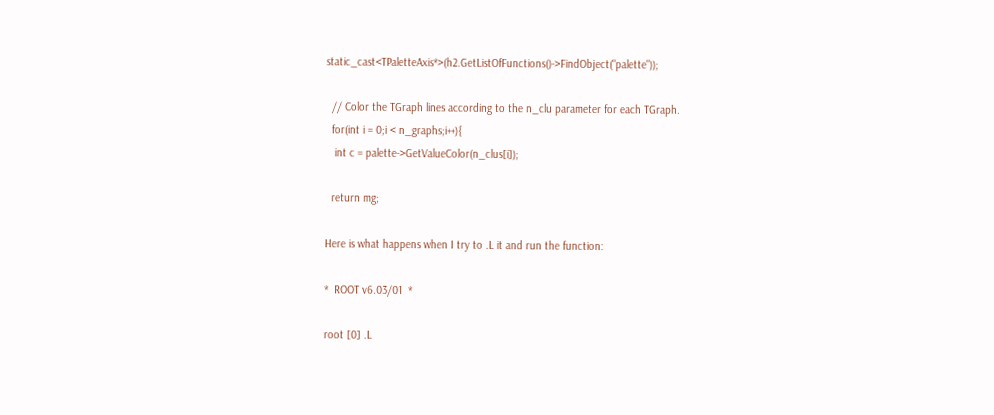static_cast<TPaletteAxis*>(h2.GetListOfFunctions()->FindObject("palette"));

  // Color the TGraph lines according to the n_clu parameter for each TGraph.
  for(int i = 0;i < n_graphs;i++){
   int c = palette->GetValueColor(n_clus[i]);

  return mg;

Here is what happens when I try to .L it and run the function:

*  ROOT v6.03/01  *

root [0] .L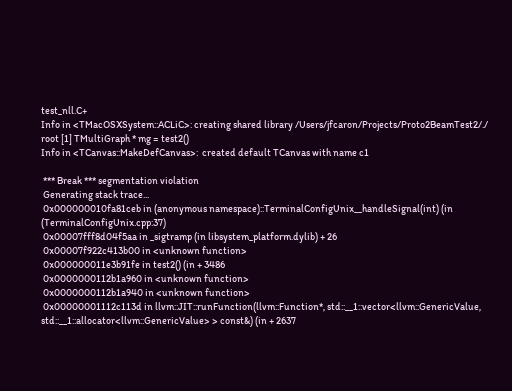test_nll.C+
Info in <TMacOSXSystem::ACLiC>: creating shared library /Users/jfcaron/Projects/Proto2BeamTest2/./
root [1] TMultiGraph * mg = test2()
Info in <TCanvas::MakeDefCanvas>:  created default TCanvas with name c1

 *** Break *** segmentation violation
 Generating stack trace...
 0x000000010fa81ceb in (anonymous namespace)::TerminalConfigUnix__handleSignal(int) (in (TerminalConfigUnix.cpp:37)
 0x00007fff8d04f5aa in _sigtramp (in libsystem_platform.dylib) + 26
 0x00007f922c413b00 in <unknown function>
 0x000000011e3b91fe in test2() (in + 3486
 0x0000000112b1a960 in <unknown function>
 0x0000000112b1a940 in <unknown function>
 0x00000001112c113d in llvm::JIT::runFunction(llvm::Function*, std::__1::vector<llvm::GenericValue, std::__1::allocator<llvm::GenericValue> > const&) (in + 2637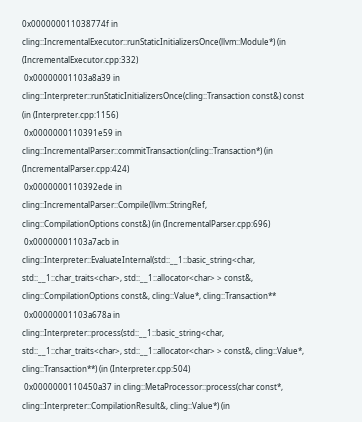0x000000011038774f in cling::IncrementalExecutor::runStaticInitializersOnce(llvm::Module*) (in (IncrementalExecutor.cpp:332)
 0x00000001103a8a39 in cling::Interpreter::runStaticInitializersOnce(cling::Transaction const&) const (in (Interpreter.cpp:1156)
 0x0000000110391e59 in cling::IncrementalParser::commitTransaction(cling::Transaction*) (in (IncrementalParser.cpp:424)
 0x0000000110392ede in cling::IncrementalParser::Compile(llvm::StringRef, cling::CompilationOptions const&) (in (IncrementalParser.cpp:696)
 0x00000001103a7acb in cling::Interpreter::EvaluateInternal(std::__1::basic_string<char, std::__1::char_traits<char>, std::__1::allocator<char> > const&, cling::CompilationOptions const&, cling::Value*, cling::Transaction**
 0x00000001103a678a in cling::Interpreter::process(std::__1::basic_string<char, std::__1::char_traits<char>, std::__1::allocator<char> > const&, cling::Value*, cling::Transaction**) (in (Interpreter.cpp:504)
 0x0000000110450a37 in cling::MetaProcessor::process(char const*, cling::Interpreter::CompilationResult&, cling::Value*) (in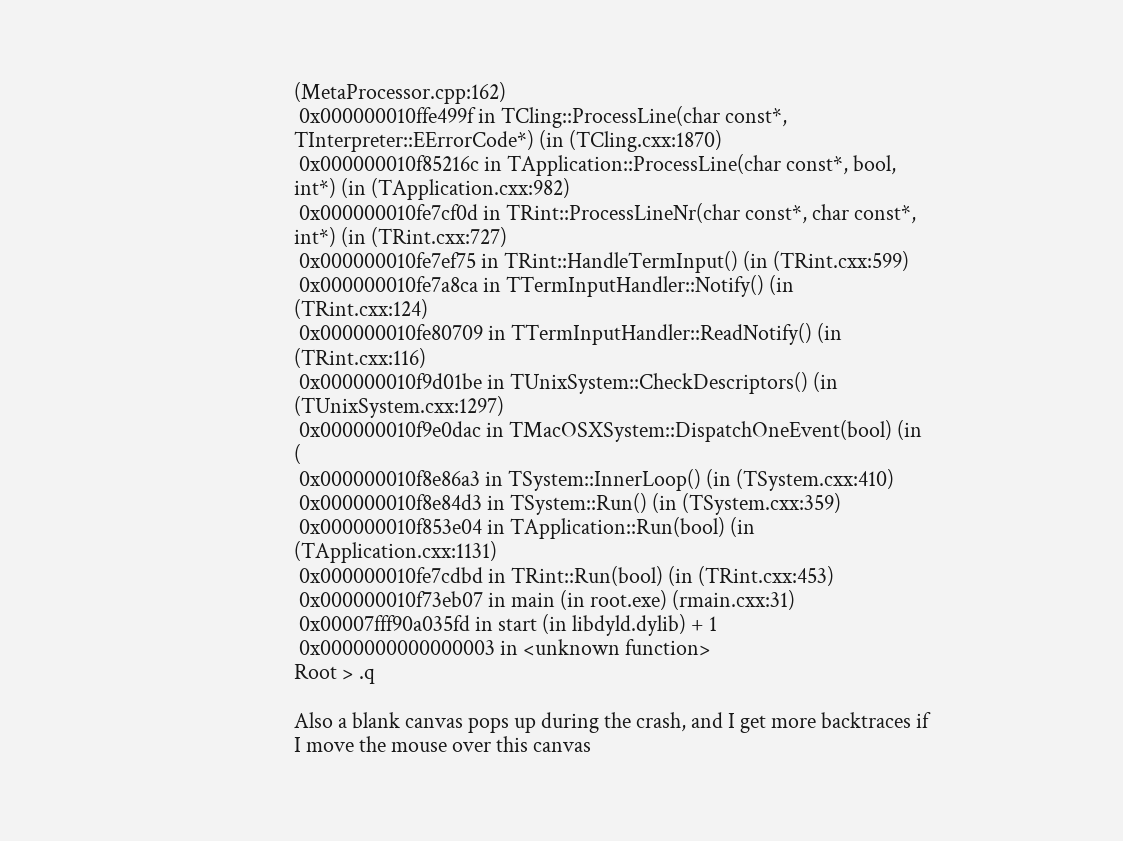(MetaProcessor.cpp:162)
 0x000000010ffe499f in TCling::ProcessLine(char const*, TInterpreter::EErrorCode*) (in (TCling.cxx:1870)
 0x000000010f85216c in TApplication::ProcessLine(char const*, bool, int*) (in (TApplication.cxx:982)
 0x000000010fe7cf0d in TRint::ProcessLineNr(char const*, char const*, int*) (in (TRint.cxx:727)
 0x000000010fe7ef75 in TRint::HandleTermInput() (in (TRint.cxx:599)
 0x000000010fe7a8ca in TTermInputHandler::Notify() (in (TRint.cxx:124)
 0x000000010fe80709 in TTermInputHandler::ReadNotify() (in (TRint.cxx:116)
 0x000000010f9d01be in TUnixSystem::CheckDescriptors() (in (TUnixSystem.cxx:1297)
 0x000000010f9e0dac in TMacOSXSystem::DispatchOneEvent(bool) (in (
 0x000000010f8e86a3 in TSystem::InnerLoop() (in (TSystem.cxx:410)
 0x000000010f8e84d3 in TSystem::Run() (in (TSystem.cxx:359)
 0x000000010f853e04 in TApplication::Run(bool) (in (TApplication.cxx:1131)
 0x000000010fe7cdbd in TRint::Run(bool) (in (TRint.cxx:453)
 0x000000010f73eb07 in main (in root.exe) (rmain.cxx:31)
 0x00007fff90a035fd in start (in libdyld.dylib) + 1
 0x0000000000000003 in <unknown function>
Root > .q

Also a blank canvas pops up during the crash, and I get more backtraces if I move the mouse over this canvas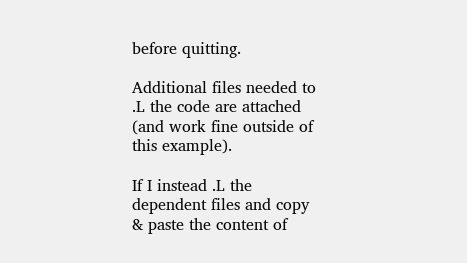before quitting.

Additional files needed to .L the code are attached (and work fine outside of this example).

If I instead .L the dependent files and copy & paste the content of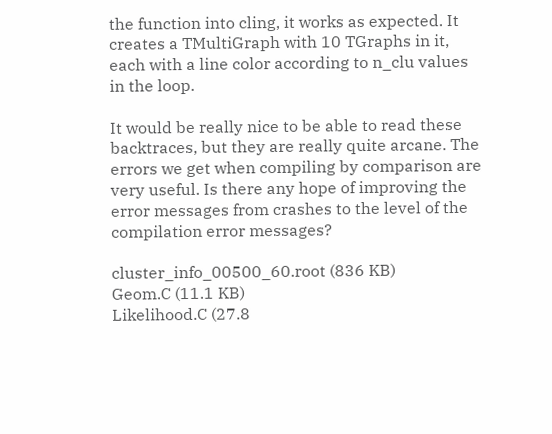the function into cling, it works as expected. It creates a TMultiGraph with 10 TGraphs in it, each with a line color according to n_clu values in the loop.

It would be really nice to be able to read these backtraces, but they are really quite arcane. The errors we get when compiling by comparison are very useful. Is there any hope of improving the error messages from crashes to the level of the compilation error messages?

cluster_info_00500_60.root (836 KB)
Geom.C (11.1 KB)
Likelihood.C (27.8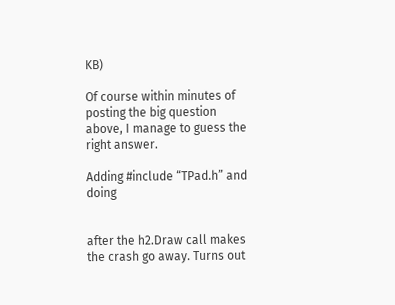KB)

Of course within minutes of posting the big question above, I manage to guess the right answer.

Adding #include “TPad.h” and doing


after the h2.Draw call makes the crash go away. Turns out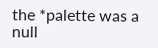the *palette was a null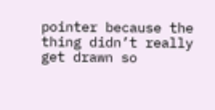pointer because the thing didn’t really get drawn so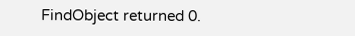FindObject returned 0.